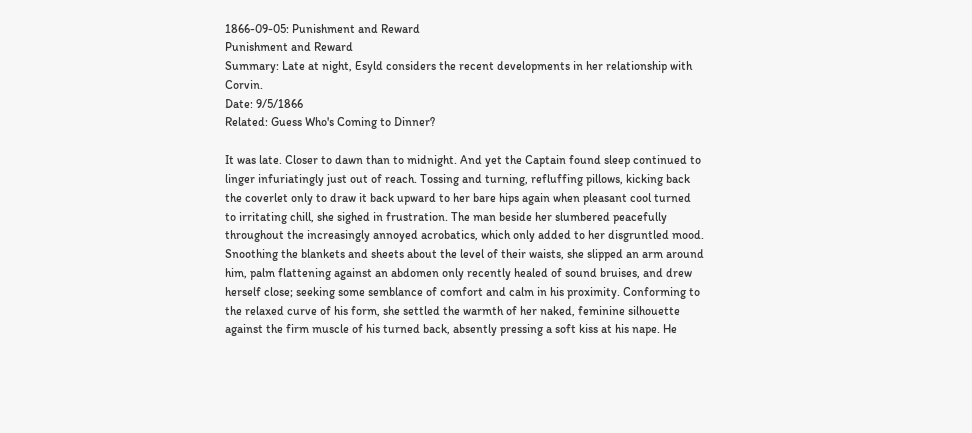1866-09-05: Punishment and Reward
Punishment and Reward
Summary: Late at night, Esyld considers the recent developments in her relationship with Corvin.
Date: 9/5/1866
Related: Guess Who's Coming to Dinner?

It was late. Closer to dawn than to midnight. And yet the Captain found sleep continued to linger infuriatingly just out of reach. Tossing and turning, refluffing pillows, kicking back the coverlet only to draw it back upward to her bare hips again when pleasant cool turned to irritating chill, she sighed in frustration. The man beside her slumbered peacefully throughout the increasingly annoyed acrobatics, which only added to her disgruntled mood. Snoothing the blankets and sheets about the level of their waists, she slipped an arm around him, palm flattening against an abdomen only recently healed of sound bruises, and drew herself close; seeking some semblance of comfort and calm in his proximity. Conforming to the relaxed curve of his form, she settled the warmth of her naked, feminine silhouette against the firm muscle of his turned back, absently pressing a soft kiss at his nape. He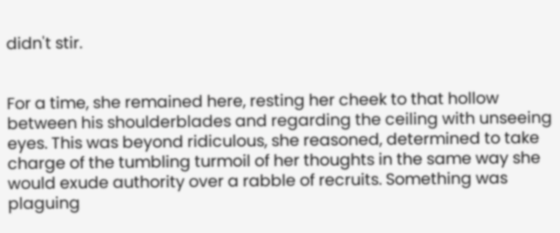didn't stir.


For a time, she remained here, resting her cheek to that hollow between his shoulderblades and regarding the ceiling with unseeing eyes. This was beyond ridiculous, she reasoned, determined to take charge of the tumbling turmoil of her thoughts in the same way she would exude authority over a rabble of recruits. Something was plaguing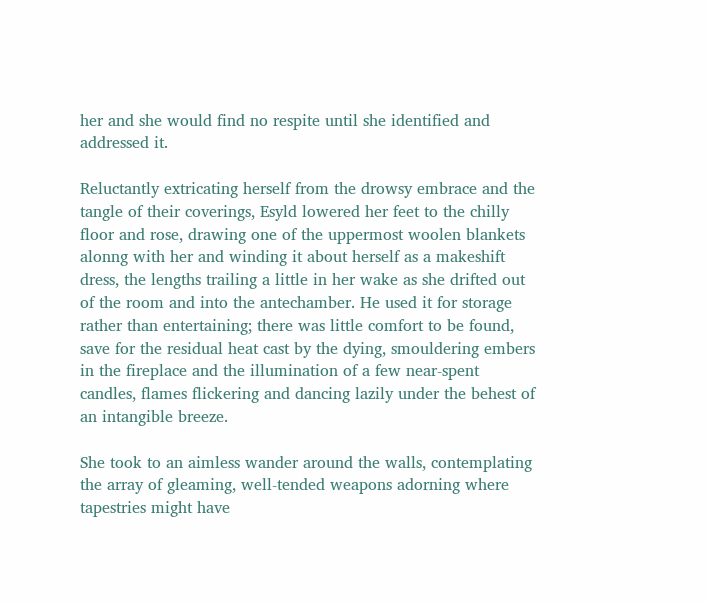her and she would find no respite until she identified and addressed it.

Reluctantly extricating herself from the drowsy embrace and the tangle of their coverings, Esyld lowered her feet to the chilly floor and rose, drawing one of the uppermost woolen blankets alonng with her and winding it about herself as a makeshift dress, the lengths trailing a little in her wake as she drifted out of the room and into the antechamber. He used it for storage rather than entertaining; there was little comfort to be found, save for the residual heat cast by the dying, smouldering embers in the fireplace and the illumination of a few near-spent candles, flames flickering and dancing lazily under the behest of an intangible breeze.

She took to an aimless wander around the walls, contemplating the array of gleaming, well-tended weapons adorning where tapestries might have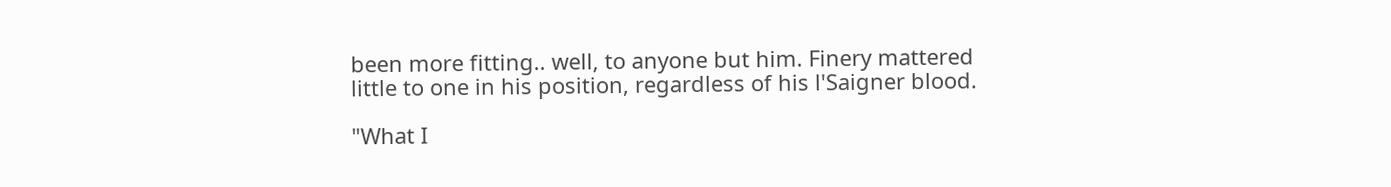been more fitting.. well, to anyone but him. Finery mattered little to one in his position, regardless of his l'Saigner blood.

"What I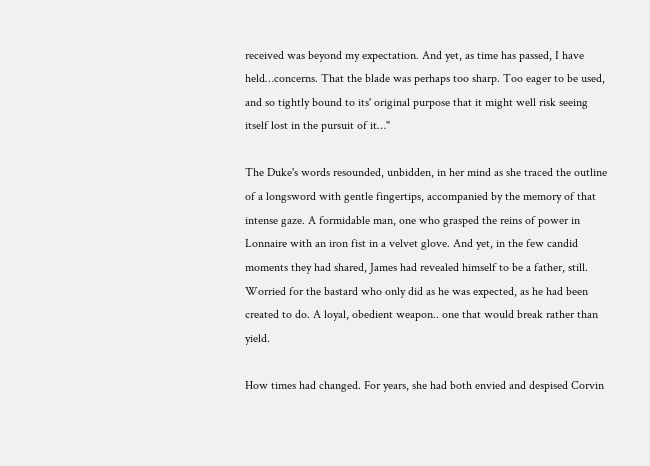received was beyond my expectation. And yet, as time has passed, I have held…concerns. That the blade was perhaps too sharp. Too eager to be used, and so tightly bound to its' original purpose that it might well risk seeing itself lost in the pursuit of it…"

The Duke's words resounded, unbidden, in her mind as she traced the outline of a longsword with gentle fingertips, accompanied by the memory of that intense gaze. A formidable man, one who grasped the reins of power in Lonnaire with an iron fist in a velvet glove. And yet, in the few candid moments they had shared, James had revealed himself to be a father, still. Worried for the bastard who only did as he was expected, as he had been created to do. A loyal, obedient weapon.. one that would break rather than yield.

How times had changed. For years, she had both envied and despised Corvin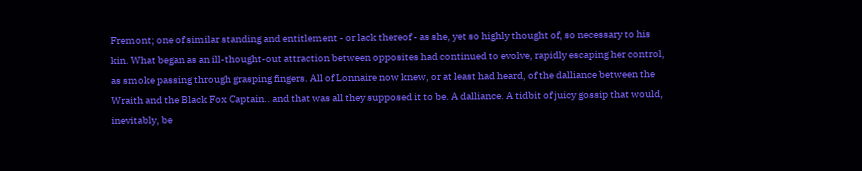Fremont; one of similar standing and entitlement - or lack thereof - as she, yet so highly thought of, so necessary to his kin. What began as an ill-thought-out attraction between opposites had continued to evolve, rapidly escaping her control, as smoke passing through grasping fingers. All of Lonnaire now knew, or at least had heard, of the dalliance between the Wraith and the Black Fox Captain.. and that was all they supposed it to be. A dalliance. A tidbit of juicy gossip that would, inevitably, be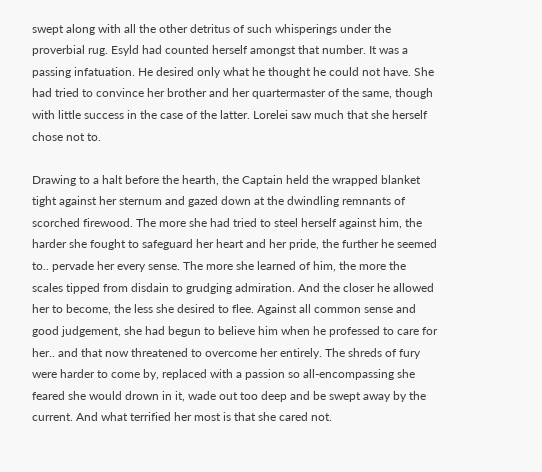swept along with all the other detritus of such whisperings under the proverbial rug. Esyld had counted herself amongst that number. It was a passing infatuation. He desired only what he thought he could not have. She had tried to convince her brother and her quartermaster of the same, though with little success in the case of the latter. Lorelei saw much that she herself chose not to.

Drawing to a halt before the hearth, the Captain held the wrapped blanket tight against her sternum and gazed down at the dwindling remnants of scorched firewood. The more she had tried to steel herself against him, the harder she fought to safeguard her heart and her pride, the further he seemed to.. pervade her every sense. The more she learned of him, the more the scales tipped from disdain to grudging admiration. And the closer he allowed her to become, the less she desired to flee. Against all common sense and good judgement, she had begun to believe him when he professed to care for her.. and that now threatened to overcome her entirely. The shreds of fury were harder to come by, replaced with a passion so all-encompassing she feared she would drown in it, wade out too deep and be swept away by the current. And what terrified her most is that she cared not.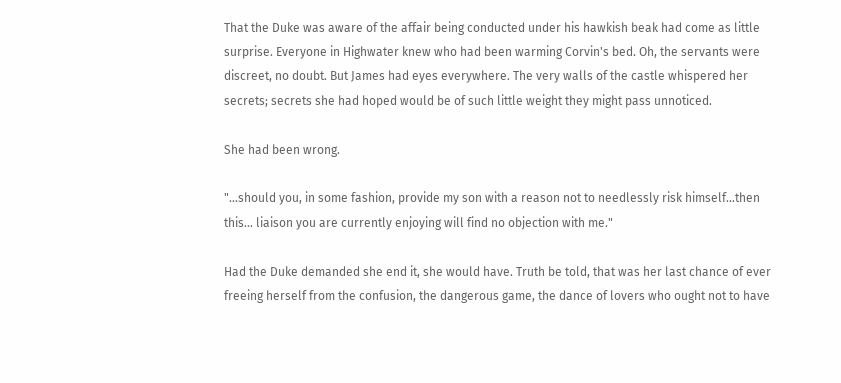That the Duke was aware of the affair being conducted under his hawkish beak had come as little surprise. Everyone in Highwater knew who had been warming Corvin's bed. Oh, the servants were discreet, no doubt. But James had eyes everywhere. The very walls of the castle whispered her secrets; secrets she had hoped would be of such little weight they might pass unnoticed.

She had been wrong.

"…should you, in some fashion, provide my son with a reason not to needlessly risk himself…then this… liaison you are currently enjoying will find no objection with me."

Had the Duke demanded she end it, she would have. Truth be told, that was her last chance of ever freeing herself from the confusion, the dangerous game, the dance of lovers who ought not to have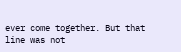ever come together. But that line was not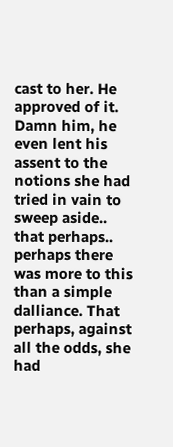cast to her. He approved of it. Damn him, he even lent his assent to the notions she had tried in vain to sweep aside.. that perhaps.. perhaps there was more to this than a simple dalliance. That perhaps, against all the odds, she had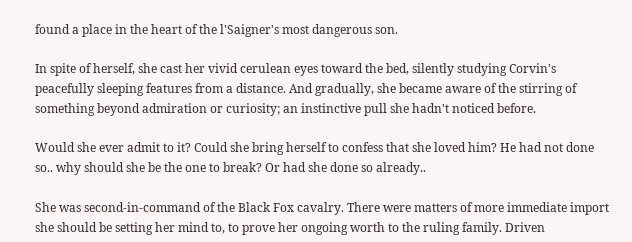found a place in the heart of the l'Saigner's most dangerous son.

In spite of herself, she cast her vivid cerulean eyes toward the bed, silently studying Corvin's peacefully sleeping features from a distance. And gradually, she became aware of the stirring of something beyond admiration or curiosity; an instinctive pull she hadn't noticed before.

Would she ever admit to it? Could she bring herself to confess that she loved him? He had not done so.. why should she be the one to break? Or had she done so already..

She was second-in-command of the Black Fox cavalry. There were matters of more immediate import she should be setting her mind to, to prove her ongoing worth to the ruling family. Driven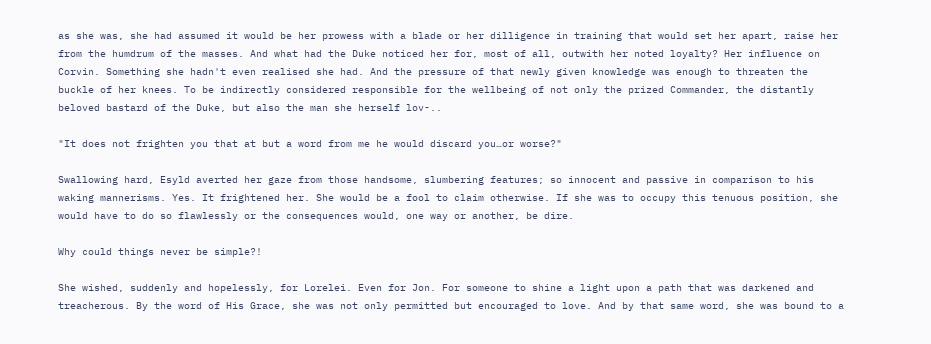as she was, she had assumed it would be her prowess with a blade or her dilligence in training that would set her apart, raise her from the humdrum of the masses. And what had the Duke noticed her for, most of all, outwith her noted loyalty? Her influence on Corvin. Something she hadn't even realised she had. And the pressure of that newly given knowledge was enough to threaten the buckle of her knees. To be indirectly considered responsible for the wellbeing of not only the prized Commander, the distantly beloved bastard of the Duke, but also the man she herself lov-..

"It does not frighten you that at but a word from me he would discard you…or worse?"

Swallowing hard, Esyld averted her gaze from those handsome, slumbering features; so innocent and passive in comparison to his waking mannerisms. Yes. It frightened her. She would be a fool to claim otherwise. If she was to occupy this tenuous position, she would have to do so flawlessly or the consequences would, one way or another, be dire.

Why could things never be simple?!

She wished, suddenly and hopelessly, for Lorelei. Even for Jon. For someone to shine a light upon a path that was darkened and treacherous. By the word of His Grace, she was not only permitted but encouraged to love. And by that same word, she was bound to a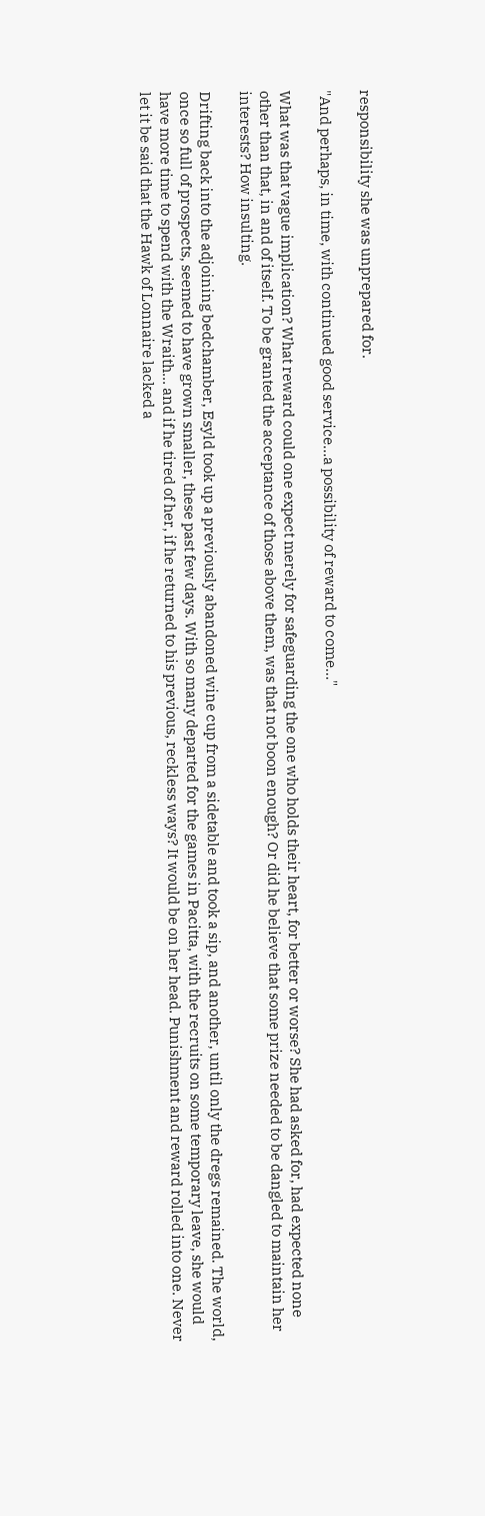responsibility she was unprepared for.

"And perhaps, in time, with continued good service…a possibility of reward to come…"

What was that vague implication? What reward could one expect merely for safeguarding the one who holds their heart, for better or worse? She had asked for, had expected none other than that, in and of itself. To be granted the acceptance of those above them, was that not boon enough? Or did he believe that some prize needed to be dangled to maintain her interests? How insulting.

Drifting back into the adjoining bedchamber, Esyld took up a previously abandoned wine cup from a sidetable and took a sip, and another, until only the dregs remained. The world, once so full of prospects, seemed to have grown smaller, these past few days. With so many departed for the games in Pacitta, with the recruits on some temporary leave, she would have more time to spend with the Wraith… and if he tired of her, if he returned to his previous, reckless ways? It would be on her head. Punishment and reward rolled into one. Never let it be said that the Hawk of Lonnaire lacked a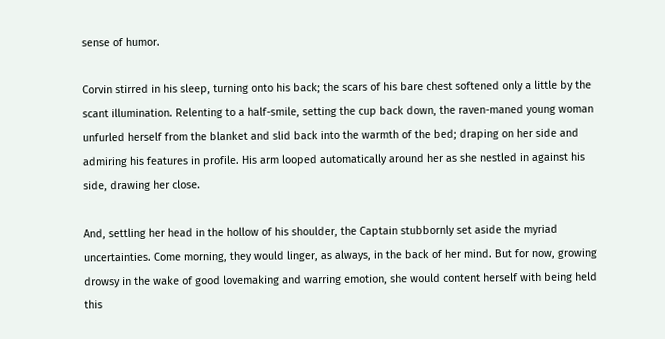sense of humor.

Corvin stirred in his sleep, turning onto his back; the scars of his bare chest softened only a little by the scant illumination. Relenting to a half-smile, setting the cup back down, the raven-maned young woman unfurled herself from the blanket and slid back into the warmth of the bed; draping on her side and admiring his features in profile. His arm looped automatically around her as she nestled in against his side, drawing her close.

And, settling her head in the hollow of his shoulder, the Captain stubbornly set aside the myriad uncertainties. Come morning, they would linger, as always, in the back of her mind. But for now, growing drowsy in the wake of good lovemaking and warring emotion, she would content herself with being held this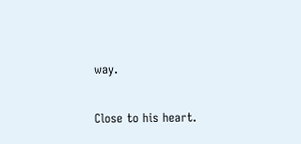way.

Close to his heart.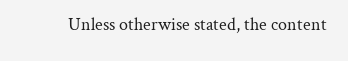Unless otherwise stated, the content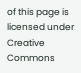of this page is licensed under Creative Commons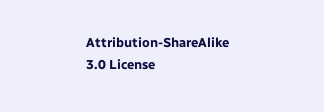Attribution-ShareAlike 3.0 License